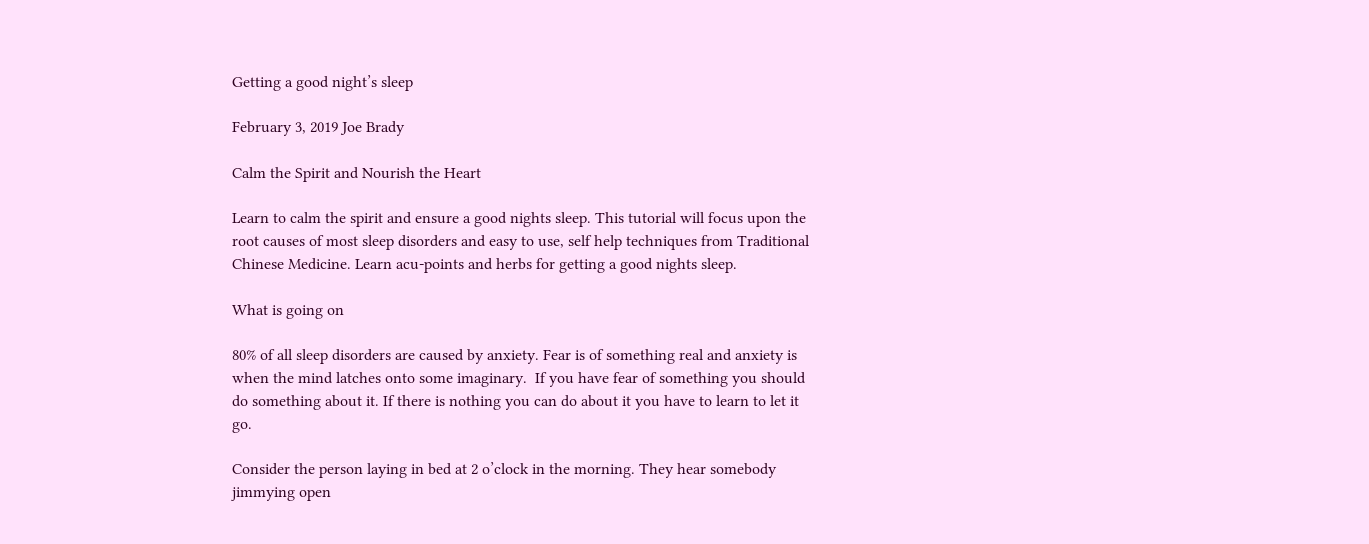Getting a good night’s sleep

February 3, 2019 Joe Brady

Calm the Spirit and Nourish the Heart

Learn to calm the spirit and ensure a good nights sleep. This tutorial will focus upon the root causes of most sleep disorders and easy to use, self help techniques from Traditional Chinese Medicine. Learn acu-points and herbs for getting a good nights sleep.

What is going on

80% of all sleep disorders are caused by anxiety. Fear is of something real and anxiety is when the mind latches onto some imaginary.  If you have fear of something you should do something about it. If there is nothing you can do about it you have to learn to let it go.

Consider the person laying in bed at 2 o’clock in the morning. They hear somebody jimmying open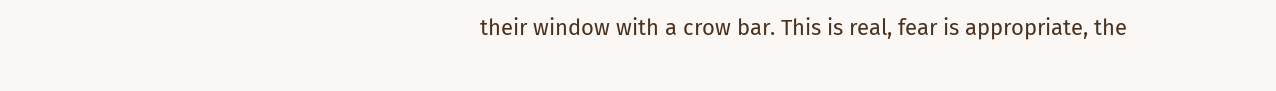their window with a crow bar. This is real, fear is appropriate, the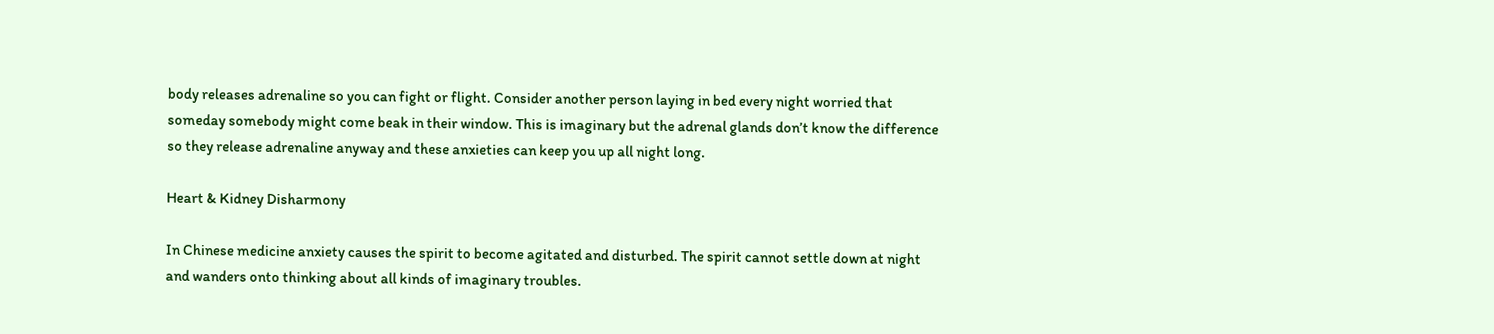body releases adrenaline so you can fight or flight. Consider another person laying in bed every night worried that someday somebody might come beak in their window. This is imaginary but the adrenal glands don’t know the difference so they release adrenaline anyway and these anxieties can keep you up all night long.

Heart & Kidney Disharmony

In Chinese medicine anxiety causes the spirit to become agitated and disturbed. The spirit cannot settle down at night and wanders onto thinking about all kinds of imaginary troubles.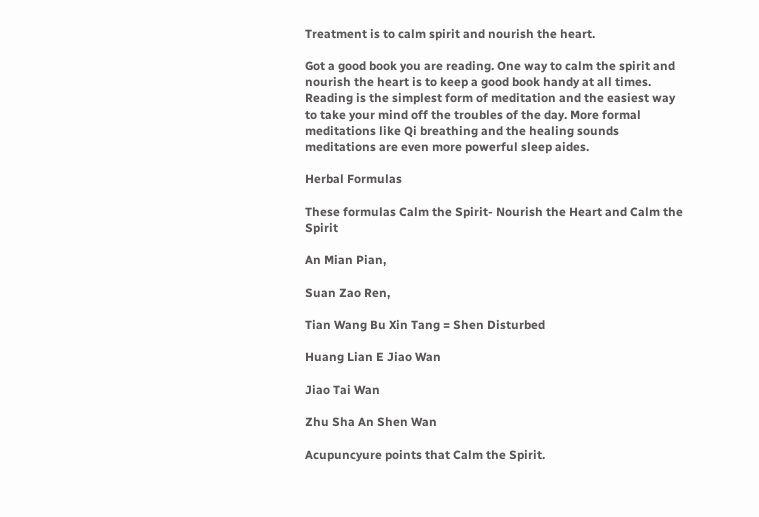Treatment is to calm spirit and nourish the heart.

Got a good book you are reading. One way to calm the spirit and nourish the heart is to keep a good book handy at all times. Reading is the simplest form of meditation and the easiest way to take your mind off the troubles of the day. More formal meditations like Qi breathing and the healing sounds meditations are even more powerful sleep aides.

Herbal Formulas

These formulas Calm the Spirit- Nourish the Heart and Calm the Spirit

An Mian Pian,

Suan Zao Ren,

Tian Wang Bu Xin Tang = Shen Disturbed

Huang Lian E Jiao Wan

Jiao Tai Wan

Zhu Sha An Shen Wan

Acupuncyure points that Calm the Spirit.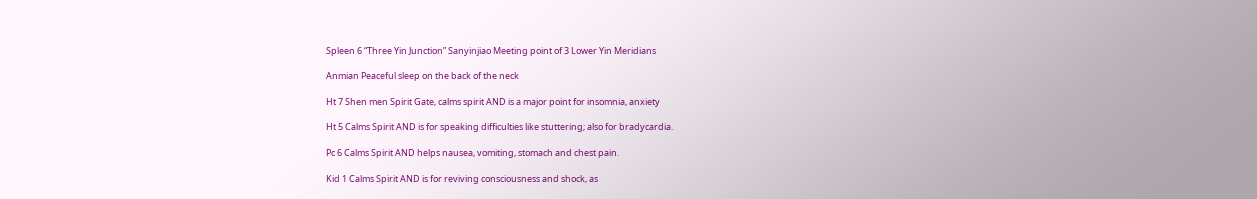Spleen 6 “Three Yin Junction” Sanyinjiao Meeting point of 3 Lower Yin Meridians

Anmian Peaceful sleep on the back of the neck

Ht 7 Shen men Spirit Gate, calms spirit AND is a major point for insomnia, anxiety

Ht 5 Calms Spirit AND is for speaking difficulties like stuttering; also for bradycardia.

Pc 6 Calms Spirit AND helps nausea, vomiting, stomach and chest pain.

Kid 1 Calms Spirit AND is for reviving consciousness and shock, as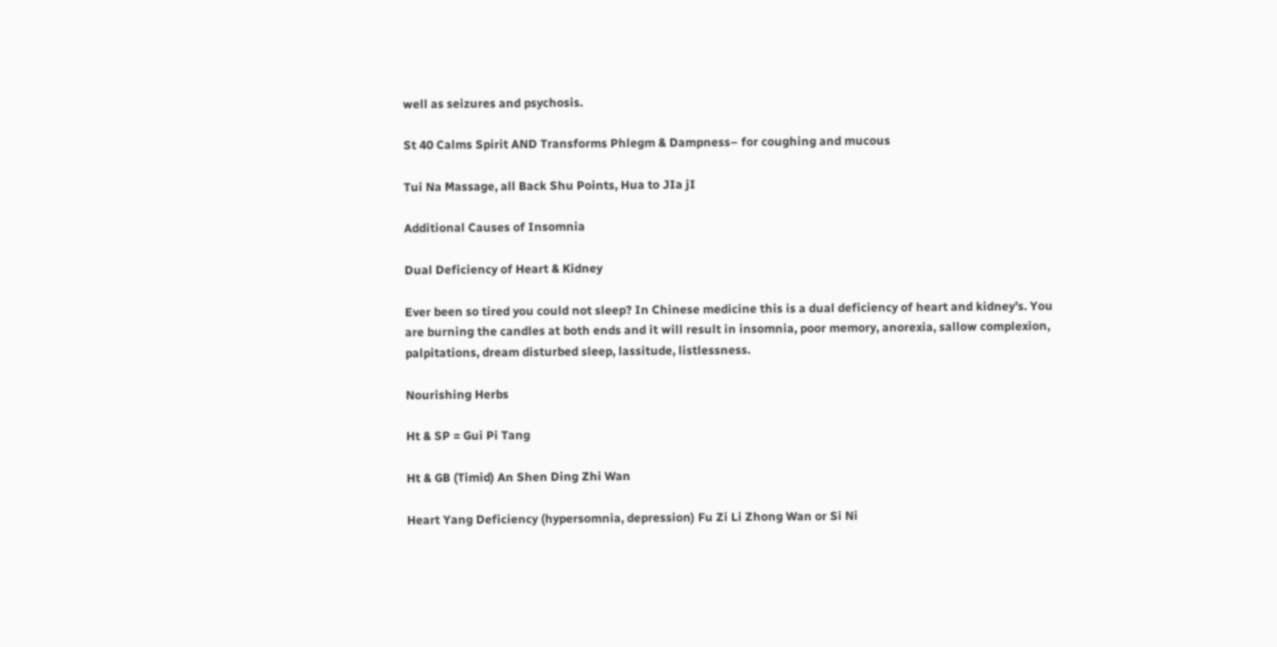well as seizures and psychosis.

St 40 Calms Spirit AND Transforms Phlegm & Dampness– for coughing and mucous

Tui Na Massage, all Back Shu Points, Hua to JIa jI

Additional Causes of Insomnia

Dual Deficiency of Heart & Kidney

Ever been so tired you could not sleep? In Chinese medicine this is a dual deficiency of heart and kidney’s. You are burning the candles at both ends and it will result in insomnia, poor memory, anorexia, sallow complexion, palpitations, dream disturbed sleep, lassitude, listlessness.

Nourishing Herbs

Ht & SP = Gui Pi Tang

Ht & GB (Timid) An Shen Ding Zhi Wan

Heart Yang Deficiency (hypersomnia, depression) Fu Zi Li Zhong Wan or Si Ni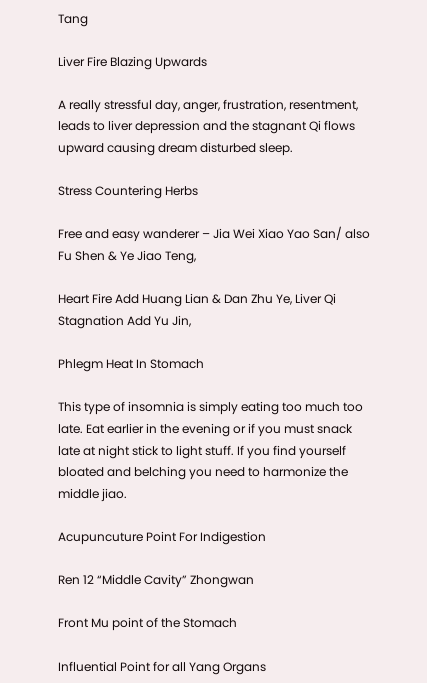Tang

Liver Fire Blazing Upwards

A really stressful day, anger, frustration, resentment, leads to liver depression and the stagnant Qi flows upward causing dream disturbed sleep.

Stress Countering Herbs

Free and easy wanderer – Jia Wei Xiao Yao San/ also Fu Shen & Ye Jiao Teng,

Heart Fire Add Huang Lian & Dan Zhu Ye, Liver Qi Stagnation Add Yu Jin,

Phlegm Heat In Stomach

This type of insomnia is simply eating too much too late. Eat earlier in the evening or if you must snack late at night stick to light stuff. If you find yourself bloated and belching you need to harmonize the middle jiao.

Acupuncuture Point For Indigestion

Ren 12 “Middle Cavity” Zhongwan

Front Mu point of the Stomach

Influential Point for all Yang Organs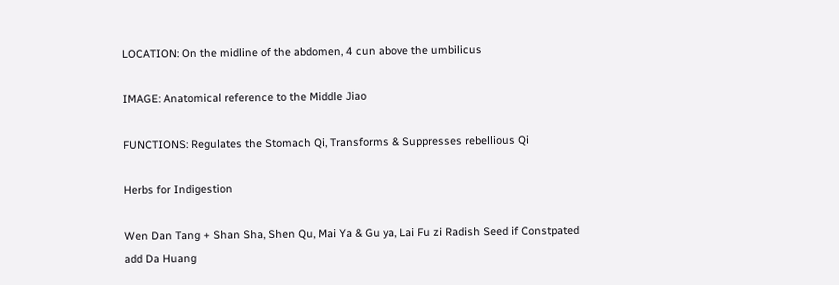LOCATION: On the midline of the abdomen, 4 cun above the umbilicus

IMAGE: Anatomical reference to the Middle Jiao

FUNCTIONS: Regulates the Stomach Qi, Transforms & Suppresses rebellious Qi

Herbs for Indigestion

Wen Dan Tang + Shan Sha, Shen Qu, Mai Ya & Gu ya, Lai Fu zi Radish Seed if Constpated add Da Huang